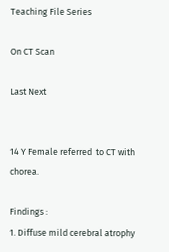Teaching File Series

On CT Scan

Last Next


14 Y Female referred  to CT with chorea.

Findings :
1. Diffuse mild cerebral atrophy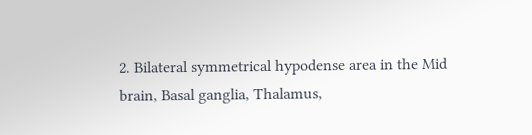2. Bilateral symmetrical hypodense area in the Mid brain, Basal ganglia, Thalamus,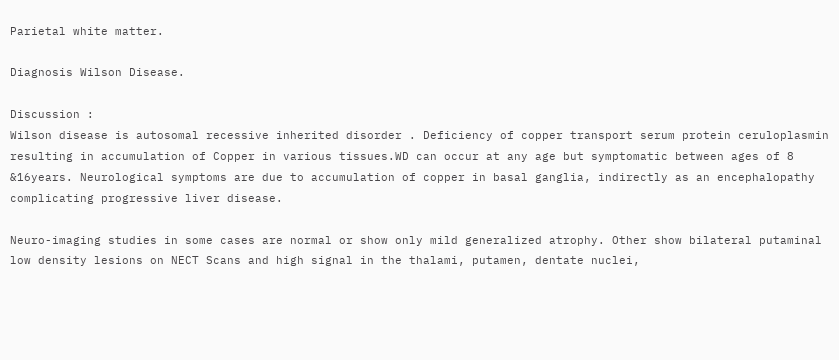Parietal white matter.

Diagnosis Wilson Disease.

Discussion :
Wilson disease is autosomal recessive inherited disorder . Deficiency of copper transport serum protein ceruloplasmin resulting in accumulation of Copper in various tissues.WD can occur at any age but symptomatic between ages of 8 &16years. Neurological symptoms are due to accumulation of copper in basal ganglia, indirectly as an encephalopathy complicating progressive liver disease.

Neuro-imaging studies in some cases are normal or show only mild generalized atrophy. Other show bilateral putaminal low density lesions on NECT Scans and high signal in the thalami, putamen, dentate nuclei,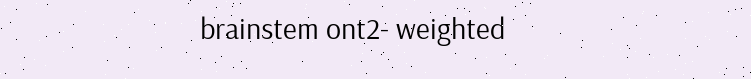brainstem ont2- weighted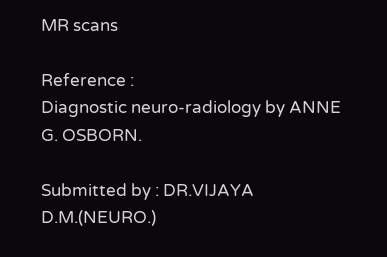MR scans

Reference :
Diagnostic neuro-radiology by ANNE G. OSBORN.

Submitted by : DR.VIJAYA D.M.(NEURO.)